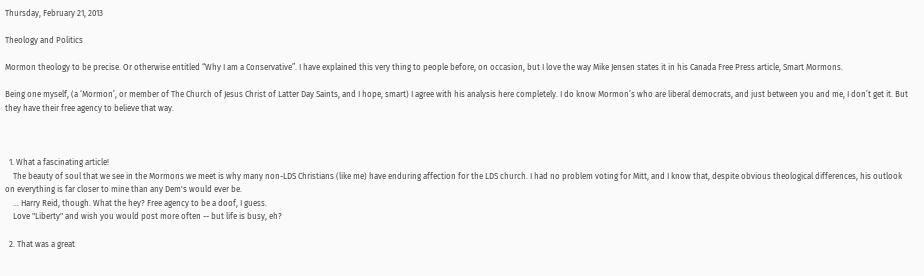Thursday, February 21, 2013

Theology and Politics

Mormon theology to be precise. Or otherwise entitled “Why I am a Conservative”. I have explained this very thing to people before, on occasion, but I love the way Mike Jensen states it in his Canada Free Press article, Smart Mormons.

Being one myself, (a ‘Mormon’, or member of The Church of Jesus Christ of Latter Day Saints, and I hope, smart) I agree with his analysis here completely. I do know Mormon’s who are liberal democrats, and just between you and me, I don’t get it. But they have their free agency to believe that way.



  1. What a fascinating article!
    The beauty of soul that we see in the Mormons we meet is why many non-LDS Christians (like me) have enduring affection for the LDS church. I had no problem voting for Mitt, and I know that, despite obvious theological differences, his outlook on everything is far closer to mine than any Dem's would ever be.
    ... Harry Reid, though. What the hey? Free agency to be a doof, I guess.
    Love "Liberty" and wish you would post more often -- but life is busy, eh?

  2. That was a great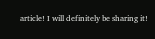article! I will definitely be sharing it!